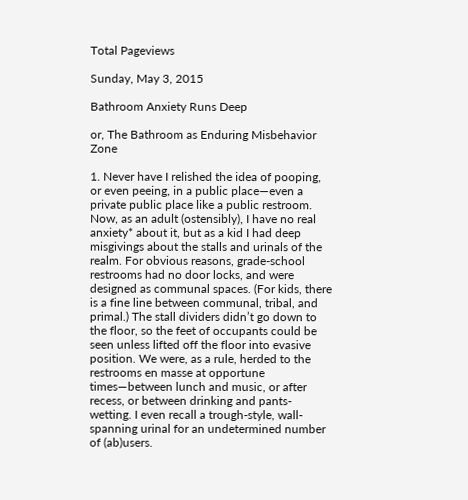Total Pageviews

Sunday, May 3, 2015

Bathroom Anxiety Runs Deep

or, The Bathroom as Enduring Misbehavior Zone

1. Never have I relished the idea of pooping, or even peeing, in a public place—even a private public place like a public restroom. Now, as an adult (ostensibly), I have no real anxiety* about it, but as a kid I had deep misgivings about the stalls and urinals of the realm. For obvious reasons, grade-school restrooms had no door locks, and were designed as communal spaces. (For kids, there is a fine line between communal, tribal, and primal.) The stall dividers didn’t go down to the floor, so the feet of occupants could be seen unless lifted off the floor into evasive position. We were, as a rule, herded to the restrooms en masse at opportune times—between lunch and music, or after recess, or between drinking and pants-wetting. I even recall a trough-style, wall-spanning urinal for an undetermined number of (ab)users.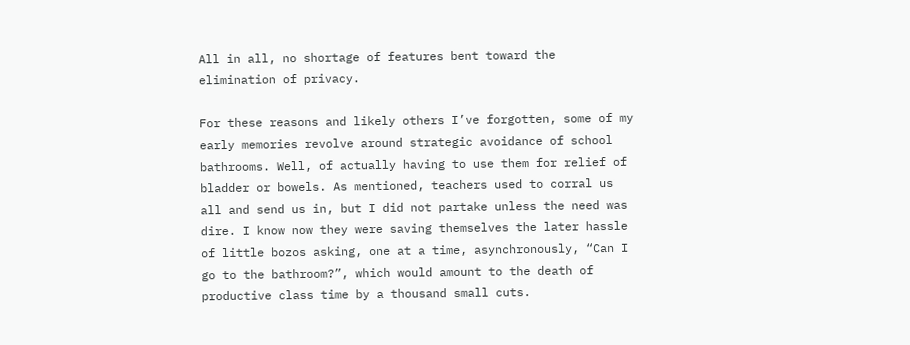All in all, no shortage of features bent toward the elimination of privacy.

For these reasons and likely others I’ve forgotten, some of my early memories revolve around strategic avoidance of school bathrooms. Well, of actually having to use them for relief of bladder or bowels. As mentioned, teachers used to corral us all and send us in, but I did not partake unless the need was dire. I know now they were saving themselves the later hassle of little bozos asking, one at a time, asynchronously, “Can I go to the bathroom?”, which would amount to the death of productive class time by a thousand small cuts.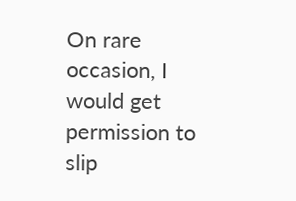On rare occasion, I would get permission to slip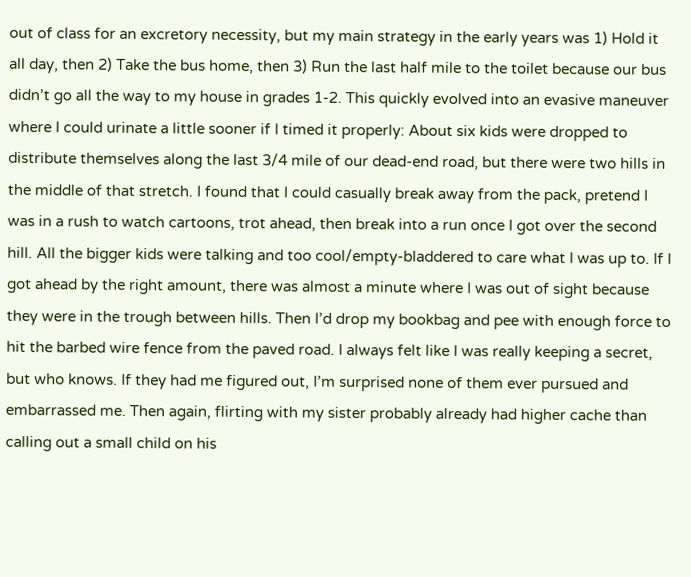out of class for an excretory necessity, but my main strategy in the early years was 1) Hold it all day, then 2) Take the bus home, then 3) Run the last half mile to the toilet because our bus didn’t go all the way to my house in grades 1-2. This quickly evolved into an evasive maneuver where I could urinate a little sooner if I timed it properly: About six kids were dropped to distribute themselves along the last 3/4 mile of our dead-end road, but there were two hills in the middle of that stretch. I found that I could casually break away from the pack, pretend I was in a rush to watch cartoons, trot ahead, then break into a run once I got over the second hill. All the bigger kids were talking and too cool/empty-bladdered to care what I was up to. If I got ahead by the right amount, there was almost a minute where I was out of sight because they were in the trough between hills. Then I’d drop my bookbag and pee with enough force to hit the barbed wire fence from the paved road. I always felt like I was really keeping a secret, but who knows. If they had me figured out, I’m surprised none of them ever pursued and embarrassed me. Then again, flirting with my sister probably already had higher cache than calling out a small child on his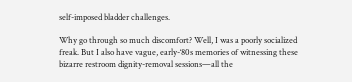self-imposed bladder challenges.

Why go through so much discomfort? Well, I was a poorly socialized freak. But I also have vague, early-‘80s memories of witnessing these bizarre restroom dignity-removal sessions—all the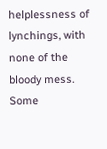helplessness of lynchings, with none of the bloody mess. Some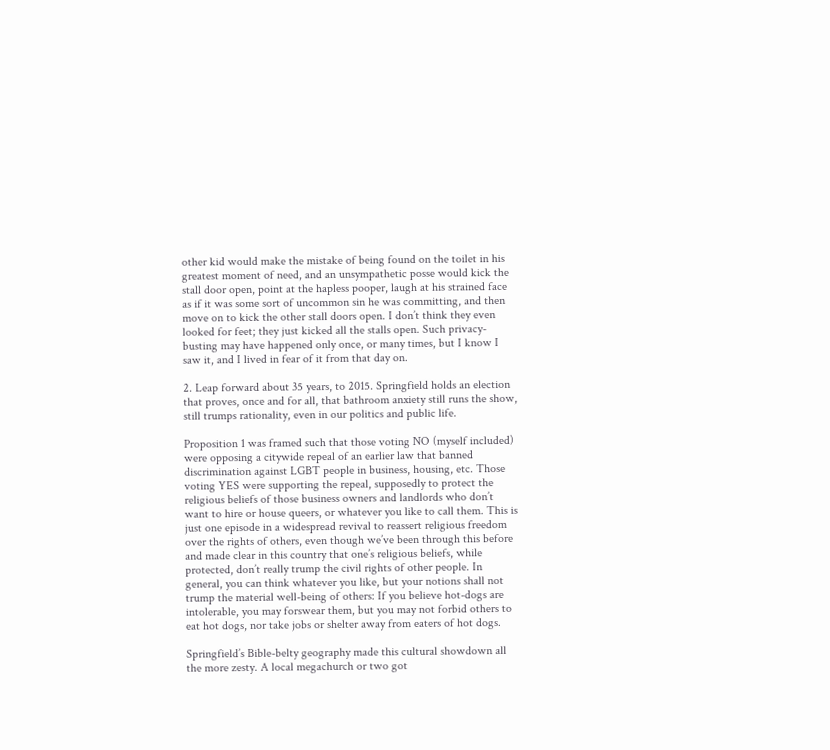other kid would make the mistake of being found on the toilet in his greatest moment of need, and an unsympathetic posse would kick the stall door open, point at the hapless pooper, laugh at his strained face as if it was some sort of uncommon sin he was committing, and then move on to kick the other stall doors open. I don’t think they even looked for feet; they just kicked all the stalls open. Such privacy-busting may have happened only once, or many times, but I know I saw it, and I lived in fear of it from that day on.

2. Leap forward about 35 years, to 2015. Springfield holds an election that proves, once and for all, that bathroom anxiety still runs the show, still trumps rationality, even in our politics and public life.

Proposition 1 was framed such that those voting NO (myself included) were opposing a citywide repeal of an earlier law that banned discrimination against LGBT people in business, housing, etc. Those voting YES were supporting the repeal, supposedly to protect the religious beliefs of those business owners and landlords who don’t want to hire or house queers, or whatever you like to call them. This is just one episode in a widespread revival to reassert religious freedom over the rights of others, even though we’ve been through this before and made clear in this country that one’s religious beliefs, while protected, don’t really trump the civil rights of other people. In general, you can think whatever you like, but your notions shall not trump the material well-being of others: If you believe hot-dogs are intolerable, you may forswear them, but you may not forbid others to eat hot dogs, nor take jobs or shelter away from eaters of hot dogs.

Springfield’s Bible-belty geography made this cultural showdown all the more zesty. A local megachurch or two got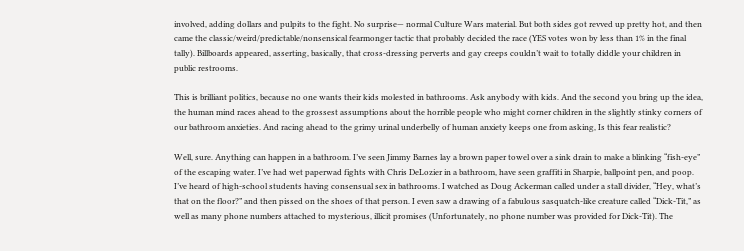involved, adding dollars and pulpits to the fight. No surprise— normal Culture Wars material. But both sides got revved up pretty hot, and then came the classic/weird/predictable/nonsensical fearmonger tactic that probably decided the race (YES votes won by less than 1% in the final tally). Billboards appeared, asserting, basically, that cross-dressing perverts and gay creeps couldn’t wait to totally diddle your children in public restrooms.

This is brilliant politics, because no one wants their kids molested in bathrooms. Ask anybody with kids. And the second you bring up the idea, the human mind races ahead to the grossest assumptions about the horrible people who might corner children in the slightly stinky corners of our bathroom anxieties. And racing ahead to the grimy urinal underbelly of human anxiety keeps one from asking, Is this fear realistic?

Well, sure. Anything can happen in a bathroom. I’ve seen Jimmy Barnes lay a brown paper towel over a sink drain to make a blinking “fish-eye” of the escaping water. I’ve had wet paperwad fights with Chris DeLozier in a bathroom, have seen graffiti in Sharpie, ballpoint pen, and poop. I’ve heard of high-school students having consensual sex in bathrooms. I watched as Doug Ackerman called under a stall divider, “Hey, what’s that on the floor?” and then pissed on the shoes of that person. I even saw a drawing of a fabulous sasquatch-like creature called “Dick-Tit,” as well as many phone numbers attached to mysterious, illicit promises (Unfortunately, no phone number was provided for Dick-Tit). The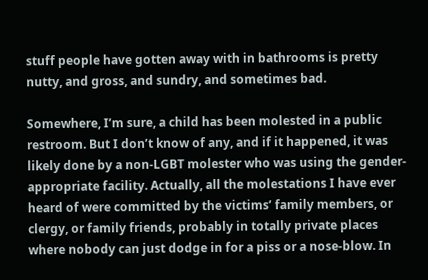stuff people have gotten away with in bathrooms is pretty nutty, and gross, and sundry, and sometimes bad.

Somewhere, I’m sure, a child has been molested in a public restroom. But I don’t know of any, and if it happened, it was likely done by a non-LGBT molester who was using the gender-appropriate facility. Actually, all the molestations I have ever heard of were committed by the victims’ family members, or clergy, or family friends, probably in totally private places where nobody can just dodge in for a piss or a nose-blow. In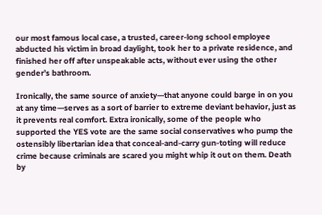our most famous local case, a trusted, career-long school employee abducted his victim in broad daylight, took her to a private residence, and finished her off after unspeakable acts, without ever using the other gender’s bathroom.

Ironically, the same source of anxiety—that anyone could barge in on you at any time—serves as a sort of barrier to extreme deviant behavior, just as it prevents real comfort. Extra ironically, some of the people who supported the YES vote are the same social conservatives who pump the ostensibly libertarian idea that conceal-and-carry gun-toting will reduce crime because criminals are scared you might whip it out on them. Death by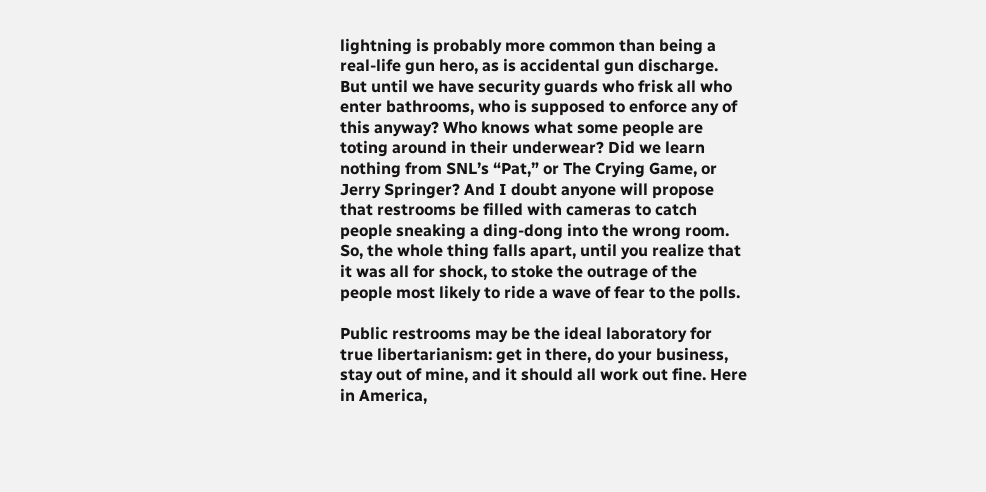lightning is probably more common than being a real-life gun hero, as is accidental gun discharge. But until we have security guards who frisk all who enter bathrooms, who is supposed to enforce any of this anyway? Who knows what some people are toting around in their underwear? Did we learn nothing from SNL’s “Pat,” or The Crying Game, or Jerry Springer? And I doubt anyone will propose that restrooms be filled with cameras to catch people sneaking a ding-dong into the wrong room. So, the whole thing falls apart, until you realize that it was all for shock, to stoke the outrage of the people most likely to ride a wave of fear to the polls.

Public restrooms may be the ideal laboratory for true libertarianism: get in there, do your business, stay out of mine, and it should all work out fine. Here in America,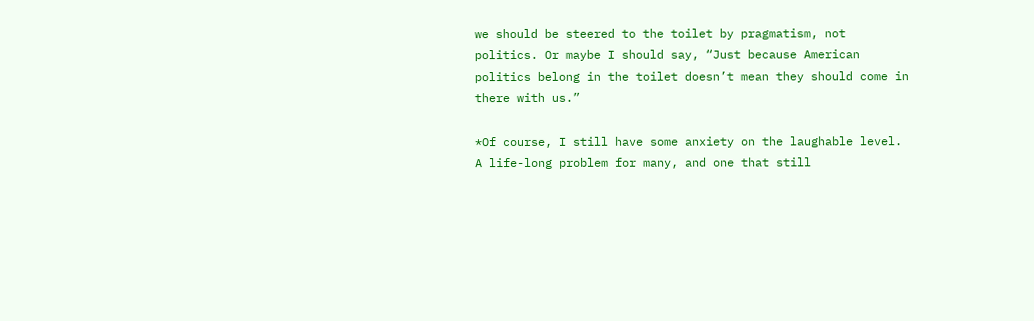we should be steered to the toilet by pragmatism, not politics. Or maybe I should say, “Just because American politics belong in the toilet doesn’t mean they should come in there with us.”

*Of course, I still have some anxiety on the laughable level. A life-long problem for many, and one that still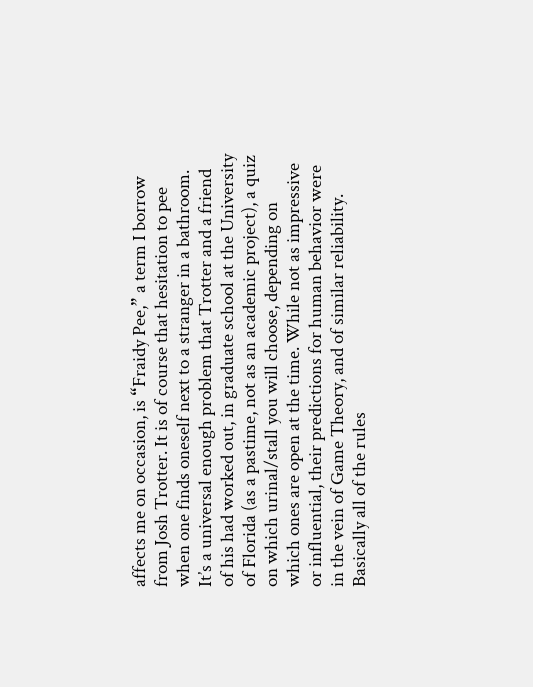affects me on occasion, is “Fraidy Pee,” a term I borrow from Josh Trotter. It is of course that hesitation to pee when one finds oneself next to a stranger in a bathroom. It’s a universal enough problem that Trotter and a friend of his had worked out, in graduate school at the University of Florida (as a pastime, not as an academic project), a quiz on which urinal/stall you will choose, depending on which ones are open at the time. While not as impressive or influential, their predictions for human behavior were in the vein of Game Theory, and of similar reliability. Basically all of the rules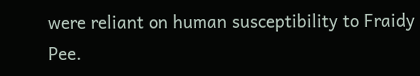were reliant on human susceptibility to Fraidy Pee.